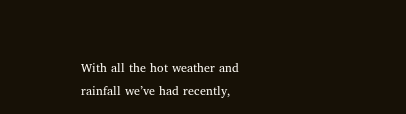With all the hot weather and rainfall we’ve had recently,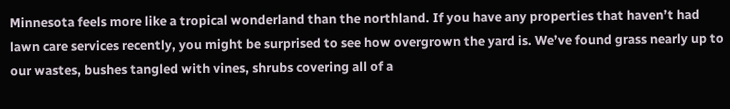Minnesota feels more like a tropical wonderland than the northland. If you have any properties that haven’t had lawn care services recently, you might be surprised to see how overgrown the yard is. We’ve found grass nearly up to our wastes, bushes tangled with vines, shrubs covering all of a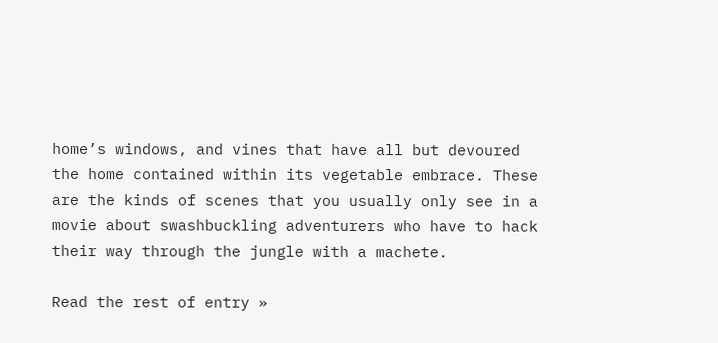home’s windows, and vines that have all but devoured the home contained within its vegetable embrace. These are the kinds of scenes that you usually only see in a movie about swashbuckling adventurers who have to hack their way through the jungle with a machete.

Read the rest of entry »